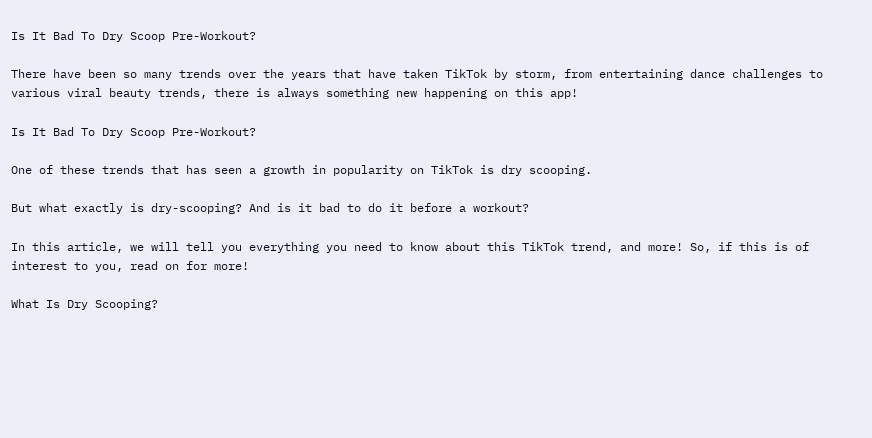Is It Bad To Dry Scoop Pre-Workout?

There have been so many trends over the years that have taken TikTok by storm, from entertaining dance challenges to various viral beauty trends, there is always something new happening on this app!

Is It Bad To Dry Scoop Pre-Workout?

One of these trends that has seen a growth in popularity on TikTok is dry scooping.

But what exactly is dry-scooping? And is it bad to do it before a workout?

In this article, we will tell you everything you need to know about this TikTok trend, and more! So, if this is of interest to you, read on for more!

What Is Dry Scooping?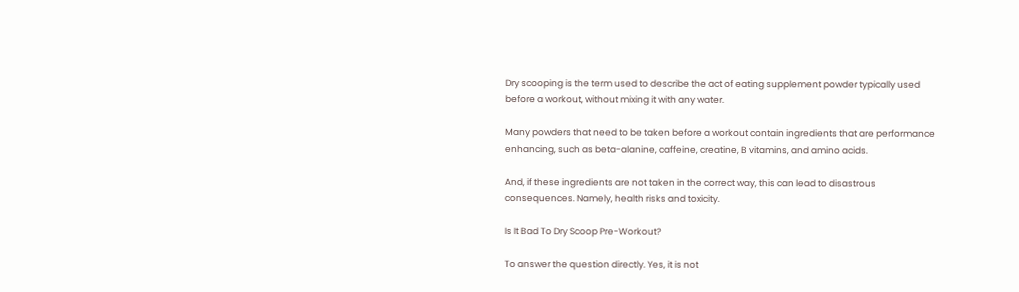Dry scooping is the term used to describe the act of eating supplement powder typically used before a workout, without mixing it with any water.

Many powders that need to be taken before a workout contain ingredients that are performance enhancing, such as beta-alanine, caffeine, creatine, B vitamins, and amino acids.

And, if these ingredients are not taken in the correct way, this can lead to disastrous consequences. Namely, health risks and toxicity.

Is It Bad To Dry Scoop Pre-Workout?

To answer the question directly. Yes, it is not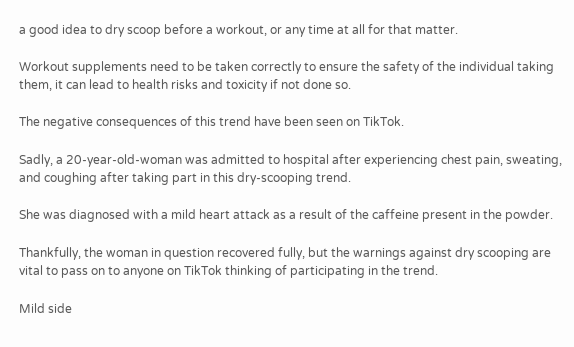a good idea to dry scoop before a workout, or any time at all for that matter.

Workout supplements need to be taken correctly to ensure the safety of the individual taking them, it can lead to health risks and toxicity if not done so.

The negative consequences of this trend have been seen on TikTok.

Sadly, a 20-year-old-woman was admitted to hospital after experiencing chest pain, sweating, and coughing after taking part in this dry-scooping trend.

She was diagnosed with a mild heart attack as a result of the caffeine present in the powder.

Thankfully, the woman in question recovered fully, but the warnings against dry scooping are vital to pass on to anyone on TikTok thinking of participating in the trend.

Mild side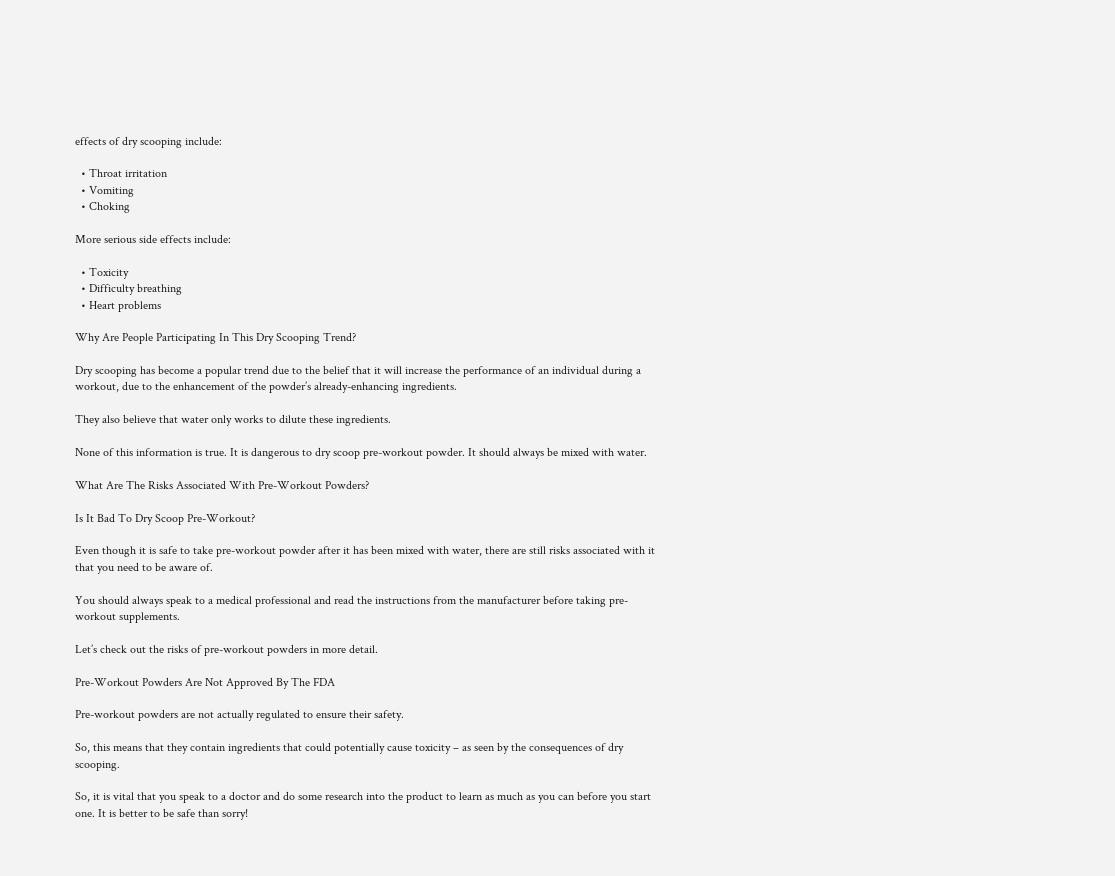effects of dry scooping include:

  • Throat irritation
  • Vomiting
  • Choking

More serious side effects include:

  • Toxicity
  • Difficulty breathing
  • Heart problems

Why Are People Participating In This Dry Scooping Trend?

Dry scooping has become a popular trend due to the belief that it will increase the performance of an individual during a workout, due to the enhancement of the powder’s already-enhancing ingredients.

They also believe that water only works to dilute these ingredients.

None of this information is true. It is dangerous to dry scoop pre-workout powder. It should always be mixed with water.

What Are The Risks Associated With Pre-Workout Powders?

Is It Bad To Dry Scoop Pre-Workout?

Even though it is safe to take pre-workout powder after it has been mixed with water, there are still risks associated with it that you need to be aware of.

You should always speak to a medical professional and read the instructions from the manufacturer before taking pre-workout supplements.

Let’s check out the risks of pre-workout powders in more detail.

Pre-Workout Powders Are Not Approved By The FDA

Pre-workout powders are not actually regulated to ensure their safety.

So, this means that they contain ingredients that could potentially cause toxicity – as seen by the consequences of dry scooping.

So, it is vital that you speak to a doctor and do some research into the product to learn as much as you can before you start one. It is better to be safe than sorry!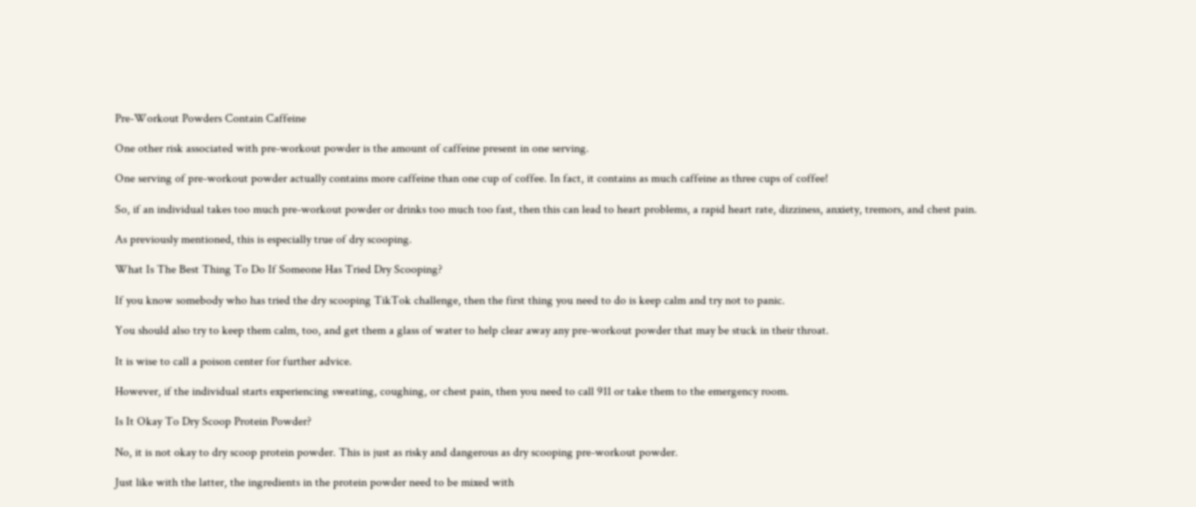Pre-Workout Powders Contain Caffeine

One other risk associated with pre-workout powder is the amount of caffeine present in one serving.

One serving of pre-workout powder actually contains more caffeine than one cup of coffee. In fact, it contains as much caffeine as three cups of coffee!

So, if an individual takes too much pre-workout powder or drinks too much too fast, then this can lead to heart problems, a rapid heart rate, dizziness, anxiety, tremors, and chest pain.

As previously mentioned, this is especially true of dry scooping.

What Is The Best Thing To Do If Someone Has Tried Dry Scooping?

If you know somebody who has tried the dry scooping TikTok challenge, then the first thing you need to do is keep calm and try not to panic.

You should also try to keep them calm, too, and get them a glass of water to help clear away any pre-workout powder that may be stuck in their throat.

It is wise to call a poison center for further advice.

However, if the individual starts experiencing sweating, coughing, or chest pain, then you need to call 911 or take them to the emergency room.

Is It Okay To Dry Scoop Protein Powder?

No, it is not okay to dry scoop protein powder. This is just as risky and dangerous as dry scooping pre-workout powder.

Just like with the latter, the ingredients in the protein powder need to be mixed with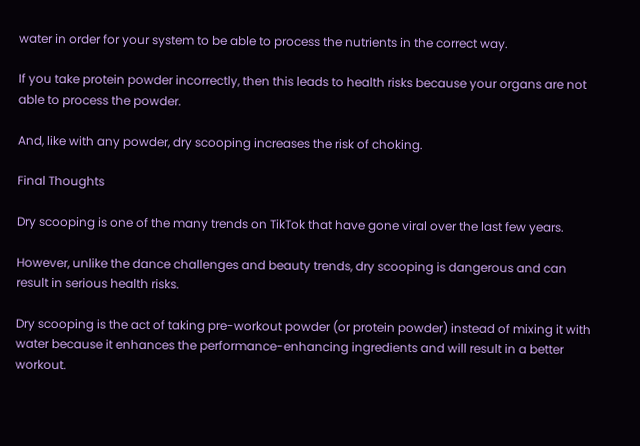water in order for your system to be able to process the nutrients in the correct way.

If you take protein powder incorrectly, then this leads to health risks because your organs are not able to process the powder.

And, like with any powder, dry scooping increases the risk of choking.

Final Thoughts

Dry scooping is one of the many trends on TikTok that have gone viral over the last few years.

However, unlike the dance challenges and beauty trends, dry scooping is dangerous and can result in serious health risks.

Dry scooping is the act of taking pre-workout powder (or protein powder) instead of mixing it with water because it enhances the performance-enhancing ingredients and will result in a better workout.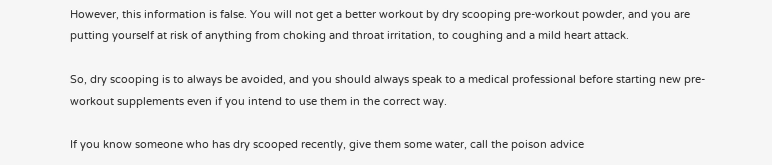However, this information is false. You will not get a better workout by dry scooping pre-workout powder, and you are putting yourself at risk of anything from choking and throat irritation, to coughing and a mild heart attack.

So, dry scooping is to always be avoided, and you should always speak to a medical professional before starting new pre-workout supplements even if you intend to use them in the correct way.

If you know someone who has dry scooped recently, give them some water, call the poison advice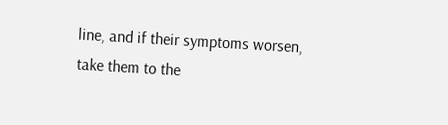line, and if their symptoms worsen, take them to the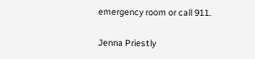emergency room or call 911.

Jenna Priestly